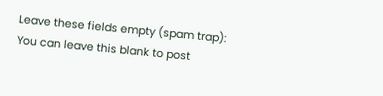Leave these fields empty (spam trap):
You can leave this blank to post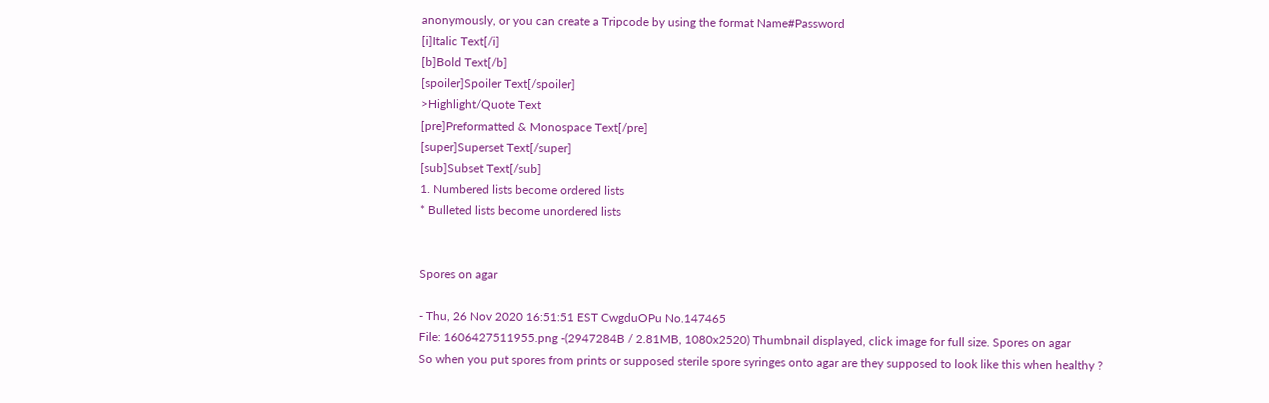anonymously, or you can create a Tripcode by using the format Name#Password
[i]Italic Text[/i]
[b]Bold Text[/b]
[spoiler]Spoiler Text[/spoiler]
>Highlight/Quote Text
[pre]Preformatted & Monospace Text[/pre]
[super]Superset Text[/super]
[sub]Subset Text[/sub]
1. Numbered lists become ordered lists
* Bulleted lists become unordered lists


Spores on agar

- Thu, 26 Nov 2020 16:51:51 EST CwgduOPu No.147465
File: 1606427511955.png -(2947284B / 2.81MB, 1080x2520) Thumbnail displayed, click image for full size. Spores on agar
So when you put spores from prints or supposed sterile spore syringes onto agar are they supposed to look like this when healthy ?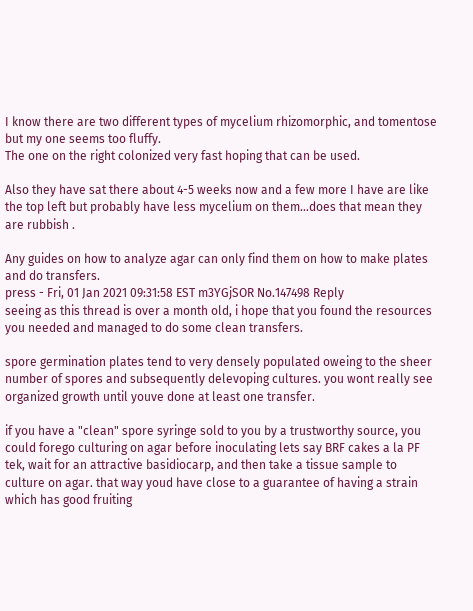I know there are two different types of mycelium rhizomorphic, and tomentose but my one seems too fluffy.
The one on the right colonized very fast hoping that can be used.

Also they have sat there about 4-5 weeks now and a few more I have are like the top left but probably have less mycelium on them...does that mean they are rubbish .

Any guides on how to analyze agar can only find them on how to make plates and do transfers.
press - Fri, 01 Jan 2021 09:31:58 EST m3YGjSOR No.147498 Reply
seeing as this thread is over a month old, i hope that you found the resources you needed and managed to do some clean transfers.

spore germination plates tend to very densely populated oweing to the sheer number of spores and subsequently delevoping cultures. you wont really see organized growth until youve done at least one transfer.

if you have a "clean" spore syringe sold to you by a trustworthy source, you could forego culturing on agar before inoculating lets say BRF cakes a la PF tek, wait for an attractive basidiocarp, and then take a tissue sample to culture on agar. that way youd have close to a guarantee of having a strain which has good fruiting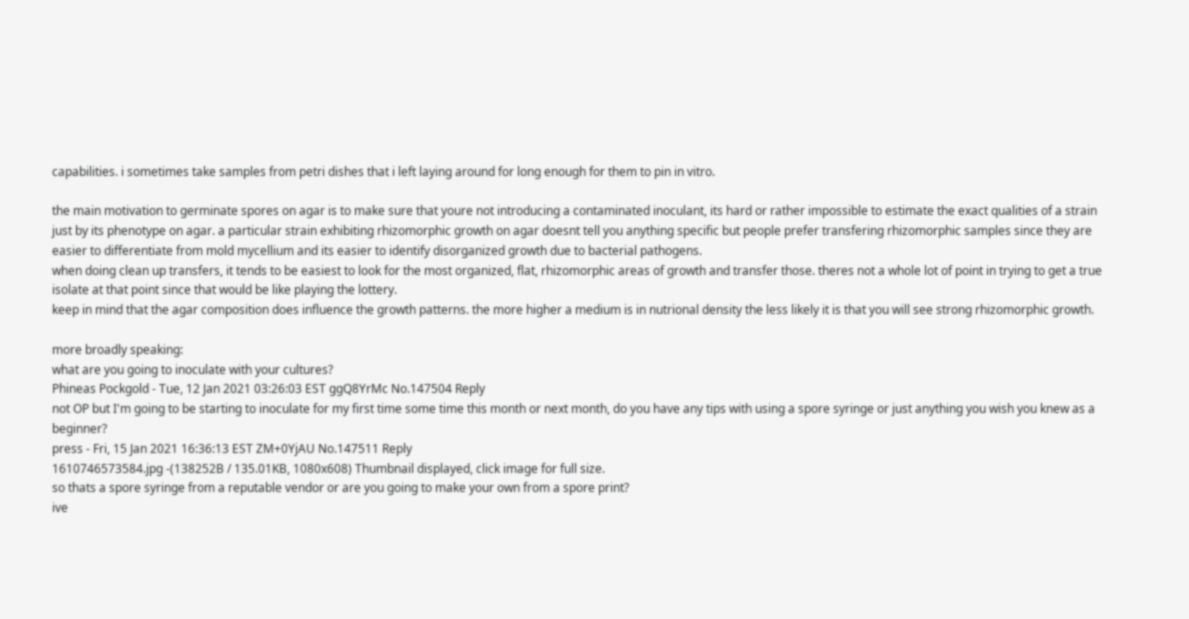capabilities. i sometimes take samples from petri dishes that i left laying around for long enough for them to pin in vitro.

the main motivation to germinate spores on agar is to make sure that youre not introducing a contaminated inoculant, its hard or rather impossible to estimate the exact qualities of a strain just by its phenotype on agar. a particular strain exhibiting rhizomorphic growth on agar doesnt tell you anything specific but people prefer transfering rhizomorphic samples since they are easier to differentiate from mold mycellium and its easier to identify disorganized growth due to bacterial pathogens.
when doing clean up transfers, it tends to be easiest to look for the most organized, flat, rhizomorphic areas of growth and transfer those. theres not a whole lot of point in trying to get a true isolate at that point since that would be like playing the lottery.
keep in mind that the agar composition does influence the growth patterns. the more higher a medium is in nutrional density the less likely it is that you will see strong rhizomorphic growth.

more broadly speaking:
what are you going to inoculate with your cultures?
Phineas Pockgold - Tue, 12 Jan 2021 03:26:03 EST ggQ8YrMc No.147504 Reply
not OP but I'm going to be starting to inoculate for my first time some time this month or next month, do you have any tips with using a spore syringe or just anything you wish you knew as a beginner?
press - Fri, 15 Jan 2021 16:36:13 EST ZM+0YjAU No.147511 Reply
1610746573584.jpg -(138252B / 135.01KB, 1080x608) Thumbnail displayed, click image for full size.
so thats a spore syringe from a reputable vendor or are you going to make your own from a spore print?
ive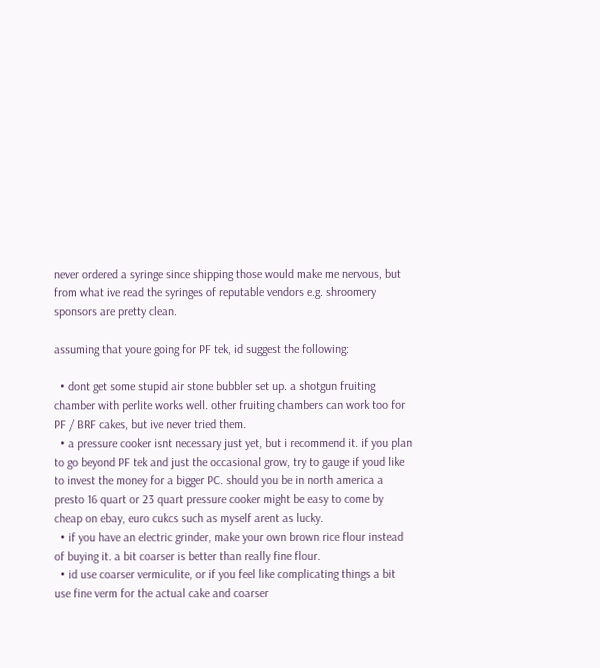never ordered a syringe since shipping those would make me nervous, but from what ive read the syringes of reputable vendors e.g. shroomery sponsors are pretty clean.

assuming that youre going for PF tek, id suggest the following:

  • dont get some stupid air stone bubbler set up. a shotgun fruiting chamber with perlite works well. other fruiting chambers can work too for PF / BRF cakes, but ive never tried them.
  • a pressure cooker isnt necessary just yet, but i recommend it. if you plan to go beyond PF tek and just the occasional grow, try to gauge if youd like to invest the money for a bigger PC. should you be in north america a presto 16 quart or 23 quart pressure cooker might be easy to come by cheap on ebay, euro cukcs such as myself arent as lucky.
  • if you have an electric grinder, make your own brown rice flour instead of buying it. a bit coarser is better than really fine flour.
  • id use coarser vermiculite, or if you feel like complicating things a bit use fine verm for the actual cake and coarser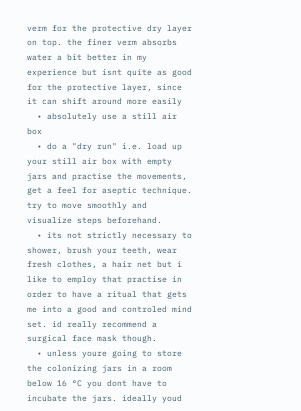verm for the protective dry layer on top. the finer verm absorbs water a bit better in my experience but isnt quite as good for the protective layer, since it can shift around more easily
  • absolutely use a still air box
  • do a "dry run" i.e. load up your still air box with empty jars and practise the movements, get a feel for aseptic technique. try to move smoothly and visualize steps beforehand.
  • its not strictly necessary to shower, brush your teeth, wear fresh clothes, a hair net but i like to employ that practise in order to have a ritual that gets me into a good and controled mind set. id really recommend a surgical face mask though.
  • unless youre going to store the colonizing jars in a room below 16 °C you dont have to incubate the jars. ideally youd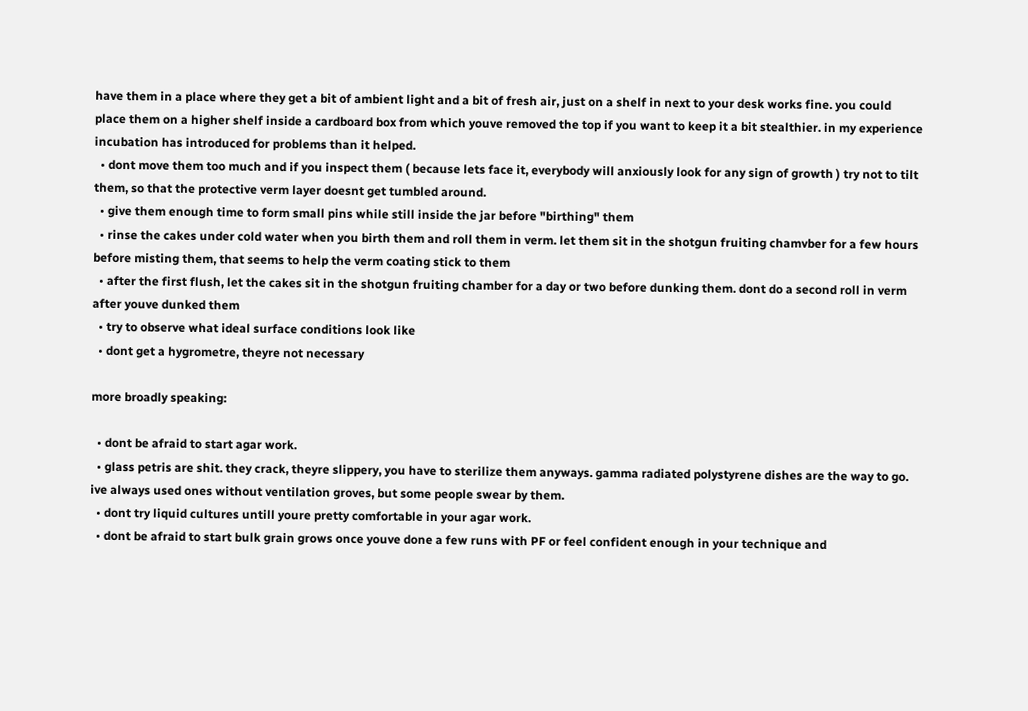have them in a place where they get a bit of ambient light and a bit of fresh air, just on a shelf in next to your desk works fine. you could place them on a higher shelf inside a cardboard box from which youve removed the top if you want to keep it a bit stealthier. in my experience incubation has introduced for problems than it helped.
  • dont move them too much and if you inspect them ( because lets face it, everybody will anxiously look for any sign of growth ) try not to tilt them, so that the protective verm layer doesnt get tumbled around.
  • give them enough time to form small pins while still inside the jar before "birthing" them
  • rinse the cakes under cold water when you birth them and roll them in verm. let them sit in the shotgun fruiting chamvber for a few hours before misting them, that seems to help the verm coating stick to them
  • after the first flush, let the cakes sit in the shotgun fruiting chamber for a day or two before dunking them. dont do a second roll in verm after youve dunked them
  • try to observe what ideal surface conditions look like
  • dont get a hygrometre, theyre not necessary

more broadly speaking:

  • dont be afraid to start agar work.
  • glass petris are shit. they crack, theyre slippery, you have to sterilize them anyways. gamma radiated polystyrene dishes are the way to go. ive always used ones without ventilation groves, but some people swear by them.
  • dont try liquid cultures untill youre pretty comfortable in your agar work.
  • dont be afraid to start bulk grain grows once youve done a few runs with PF or feel confident enough in your technique and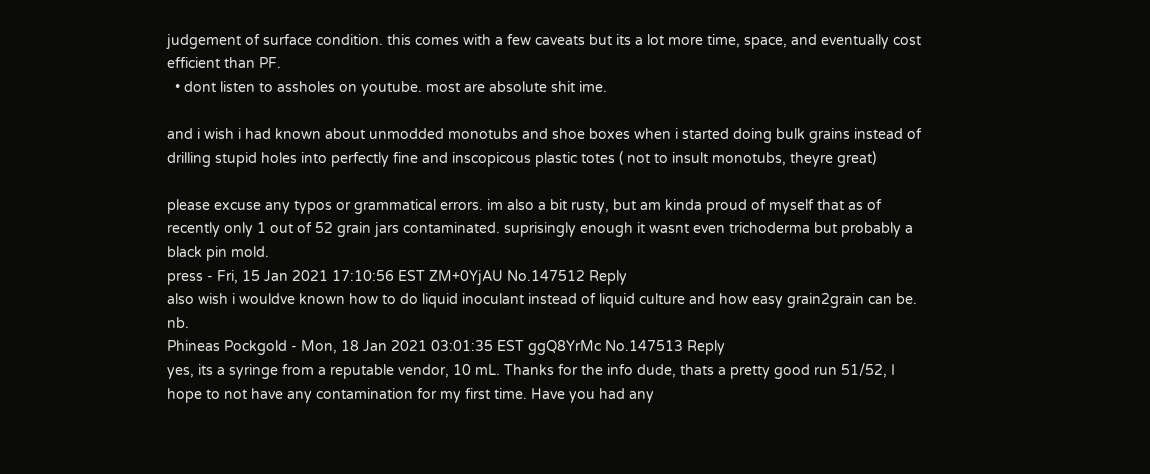judgement of surface condition. this comes with a few caveats but its a lot more time, space, and eventually cost efficient than PF.
  • dont listen to assholes on youtube. most are absolute shit ime.

and i wish i had known about unmodded monotubs and shoe boxes when i started doing bulk grains instead of drilling stupid holes into perfectly fine and inscopicous plastic totes ( not to insult monotubs, theyre great)

please excuse any typos or grammatical errors. im also a bit rusty, but am kinda proud of myself that as of recently only 1 out of 52 grain jars contaminated. suprisingly enough it wasnt even trichoderma but probably a black pin mold.
press - Fri, 15 Jan 2021 17:10:56 EST ZM+0YjAU No.147512 Reply
also wish i wouldve known how to do liquid inoculant instead of liquid culture and how easy grain2grain can be. nb.
Phineas Pockgold - Mon, 18 Jan 2021 03:01:35 EST ggQ8YrMc No.147513 Reply
yes, its a syringe from a reputable vendor, 10 mL. Thanks for the info dude, thats a pretty good run 51/52, I hope to not have any contamination for my first time. Have you had any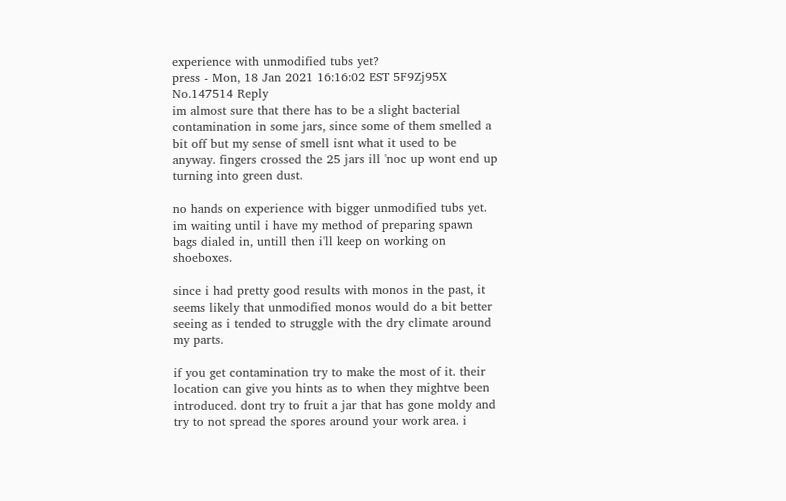experience with unmodified tubs yet?
press - Mon, 18 Jan 2021 16:16:02 EST 5F9Zj95X No.147514 Reply
im almost sure that there has to be a slight bacterial contamination in some jars, since some of them smelled a bit off but my sense of smell isnt what it used to be anyway. fingers crossed the 25 jars ill 'noc up wont end up turning into green dust.

no hands on experience with bigger unmodified tubs yet. im waiting until i have my method of preparing spawn bags dialed in, untill then i'll keep on working on shoeboxes.

since i had pretty good results with monos in the past, it seems likely that unmodified monos would do a bit better seeing as i tended to struggle with the dry climate around my parts.

if you get contamination try to make the most of it. their location can give you hints as to when they mightve been introduced. dont try to fruit a jar that has gone moldy and try to not spread the spores around your work area. i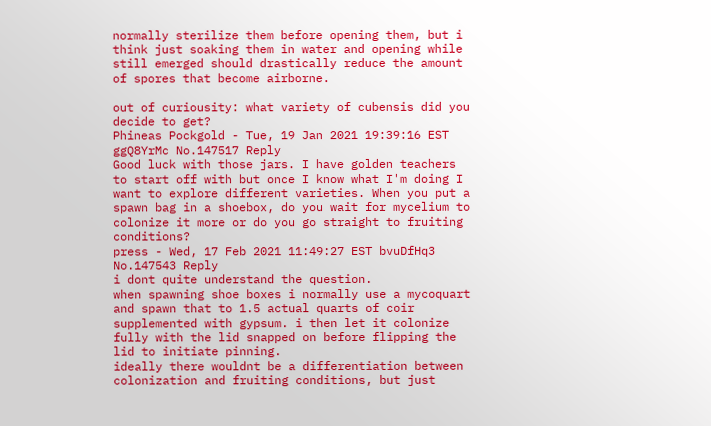normally sterilize them before opening them, but i think just soaking them in water and opening while still emerged should drastically reduce the amount of spores that become airborne.

out of curiousity: what variety of cubensis did you decide to get?
Phineas Pockgold - Tue, 19 Jan 2021 19:39:16 EST ggQ8YrMc No.147517 Reply
Good luck with those jars. I have golden teachers to start off with but once I know what I'm doing I want to explore different varieties. When you put a spawn bag in a shoebox, do you wait for mycelium to colonize it more or do you go straight to fruiting conditions?
press - Wed, 17 Feb 2021 11:49:27 EST bvuDfHq3 No.147543 Reply
i dont quite understand the question.
when spawning shoe boxes i normally use a mycoquart and spawn that to 1.5 actual quarts of coir supplemented with gypsum. i then let it colonize fully with the lid snapped on before flipping the lid to initiate pinning.
ideally there wouldnt be a differentiation between colonization and fruiting conditions, but just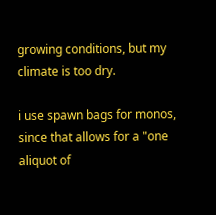growing conditions, but my climate is too dry.

i use spawn bags for monos, since that allows for a "one aliquot of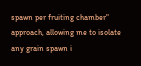spawn per fruiting chamber" approach, allowing me to isolate any grain spawn i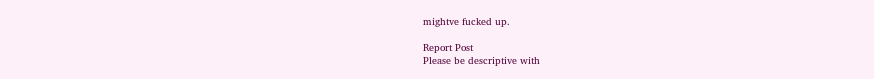mightve fucked up.

Report Post
Please be descriptive with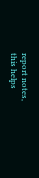report notes,
this helps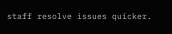staff resolve issues quicker.